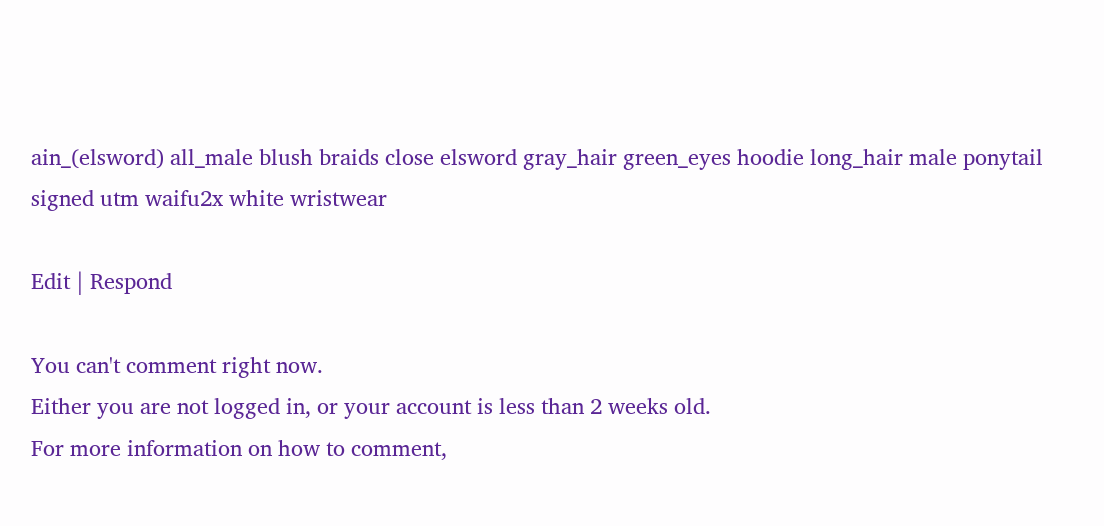ain_(elsword) all_male blush braids close elsword gray_hair green_eyes hoodie long_hair male ponytail signed utm waifu2x white wristwear

Edit | Respond

You can't comment right now.
Either you are not logged in, or your account is less than 2 weeks old.
For more information on how to comment,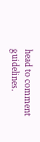head to comment guidelines.